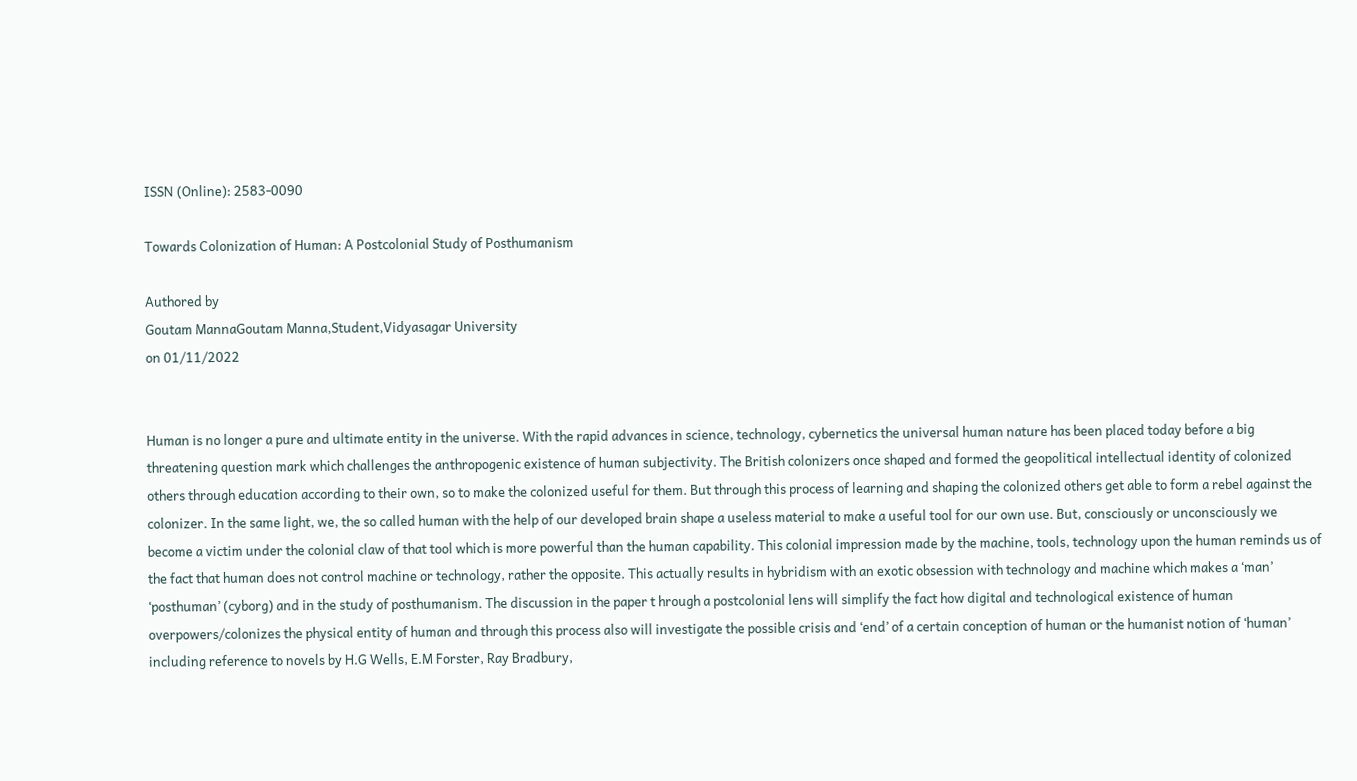ISSN (Online): 2583-0090

Towards Colonization of Human: A Postcolonial Study of Posthumanism

Authored by
Goutam MannaGoutam Manna,Student,Vidyasagar University
on 01/11/2022


Human is no longer a pure and ultimate entity in the universe. With the rapid advances in science, technology, cybernetics the universal human nature has been placed today before a big threatening question mark which challenges the anthropogenic existence of human subjectivity. The British colonizers once shaped and formed the geopolitical intellectual identity of colonized others through education according to their own, so to make the colonized useful for them. But through this process of learning and shaping the colonized others get able to form a rebel against the colonizer. In the same light, we, the so called human with the help of our developed brain shape a useless material to make a useful tool for our own use. But, consciously or unconsciously we become a victim under the colonial claw of that tool which is more powerful than the human capability. This colonial impression made by the machine, tools, technology upon the human reminds us of the fact that human does not control machine or technology, rather the opposite. This actually results in hybridism with an exotic obsession with technology and machine which makes a ‘man’ ‘posthuman’ (cyborg) and in the study of posthumanism. The discussion in the paper t hrough a postcolonial lens will simplify the fact how digital and technological existence of human overpowers/colonizes the physical entity of human and through this process also will investigate the possible crisis and ‘end’ of a certain conception of human or the humanist notion of ‘human’ including reference to novels by H.G Wells, E.M Forster, Ray Bradbury,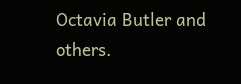Octavia Butler and others.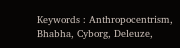Keywords : Anthropocentrism, Bhabha, Cyborg, Deleuze,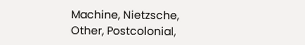Machine, Nietzsche, Other, Postcolonial,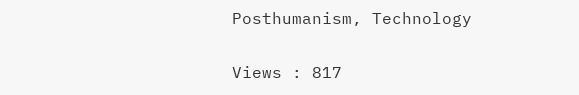Posthumanism, Technology

Views : 817